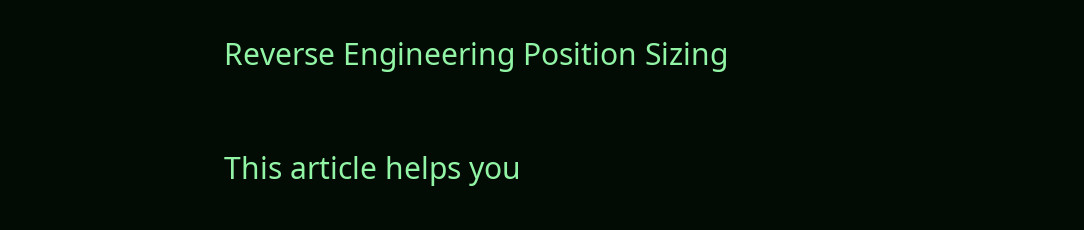Reverse Engineering Position Sizing

This article helps you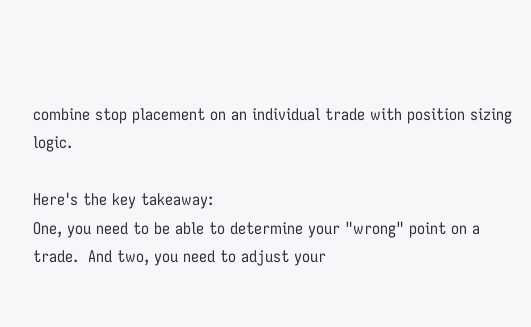combine stop placement on an individual trade with position sizing logic.

Here's the key takeaway:
One, you need to be able to determine your "wrong" point on a trade.  And two, you need to adjust your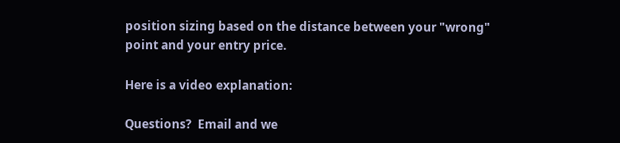position sizing based on the distance between your "wrong" point and your entry price.

Here is a video explanation:

Questions?  Email and we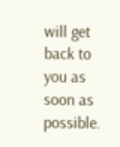will get back to you as soon as possible.